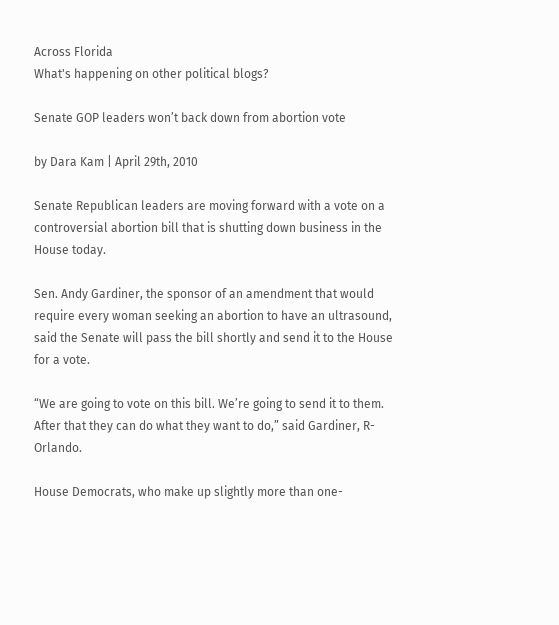Across Florida
What's happening on other political blogs?

Senate GOP leaders won’t back down from abortion vote

by Dara Kam | April 29th, 2010

Senate Republican leaders are moving forward with a vote on a controversial abortion bill that is shutting down business in the House today.

Sen. Andy Gardiner, the sponsor of an amendment that would require every woman seeking an abortion to have an ultrasound, said the Senate will pass the bill shortly and send it to the House for a vote.

“We are going to vote on this bill. We’re going to send it to them. After that they can do what they want to do,” said Gardiner, R-Orlando.

House Democrats, who make up slightly more than one-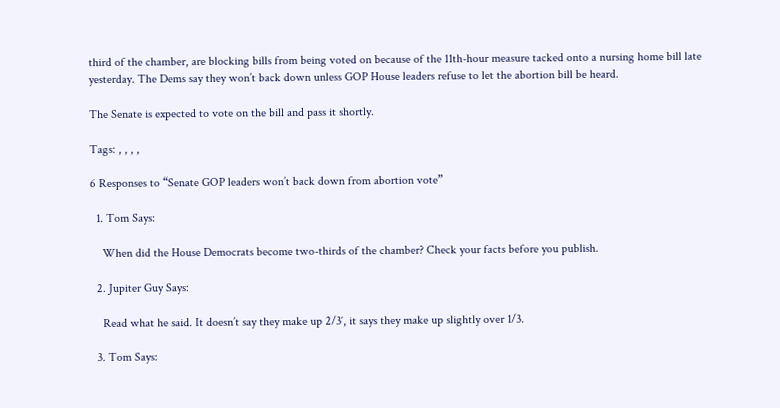third of the chamber, are blocking bills from being voted on because of the 11th-hour measure tacked onto a nursing home bill late yesterday. The Dems say they won’t back down unless GOP House leaders refuse to let the abortion bill be heard.

The Senate is expected to vote on the bill and pass it shortly.

Tags: , , , ,

6 Responses to “Senate GOP leaders won’t back down from abortion vote”

  1. Tom Says:

    When did the House Democrats become two-thirds of the chamber? Check your facts before you publish.

  2. Jupiter Guy Says:

    Read what he said. It doesn’t say they make up 2/3′, it says they make up slightly over 1/3.

  3. Tom Says: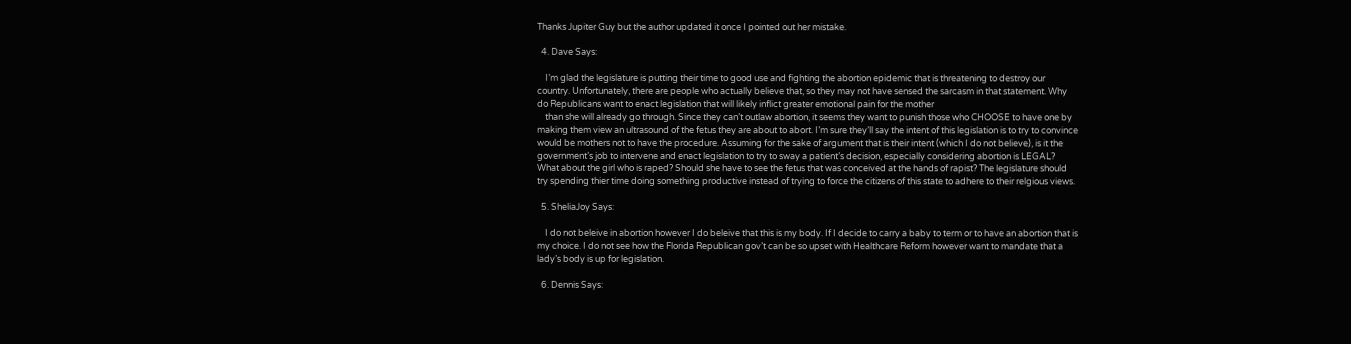Thanks Jupiter Guy but the author updated it once I pointed out her mistake.

  4. Dave Says:

    I’m glad the legislature is putting their time to good use and fighting the abortion epidemic that is threatening to destroy our country. Unfortunately, there are people who actually believe that, so they may not have sensed the sarcasm in that statement. Why do Republicans want to enact legislation that will likely inflict greater emotional pain for the mother
    than she will already go through. Since they can’t outlaw abortion, it seems they want to punish those who CHOOSE to have one by making them view an ultrasound of the fetus they are about to abort. I’m sure they’ll say the intent of this legislation is to try to convince would be mothers not to have the procedure. Assuming for the sake of argument that is their intent (which I do not believe), is it the government’s job to intervene and enact legislation to try to sway a patient’s decision, especially considering abortion is LEGAL? What about the girl who is raped? Should she have to see the fetus that was conceived at the hands of rapist? The legislature should try spending thier time doing something productive instead of trying to force the citizens of this state to adhere to their relgious views.

  5. SheliaJoy Says:

    I do not beleive in abortion however I do beleive that this is my body. If I decide to carry a baby to term or to have an abortion that is my choice. I do not see how the Florida Republican gov’t can be so upset with Healthcare Reform however want to mandate that a lady’s body is up for legislation.

  6. Dennis Says: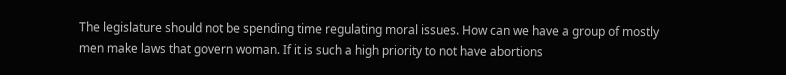The legislature should not be spending time regulating moral issues. How can we have a group of mostly men make laws that govern woman. If it is such a high priority to not have abortions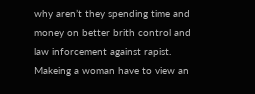why aren’t they spending time and money on better brith control and law inforcement against rapist. Makeing a woman have to view an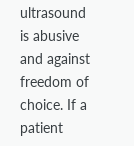ultrasound is abusive and against freedom of choice. If a patient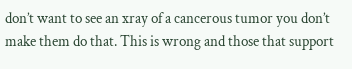don’t want to see an xray of a cancerous tumor you don’t make them do that. This is wrong and those that support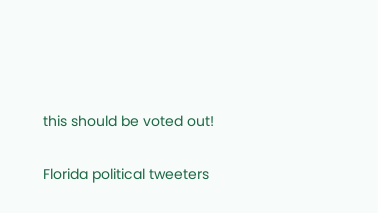this should be voted out!

Florida political tweeters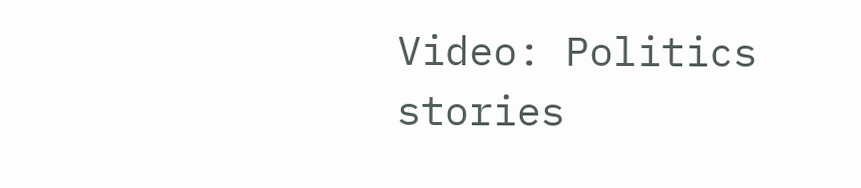Video: Politics stories